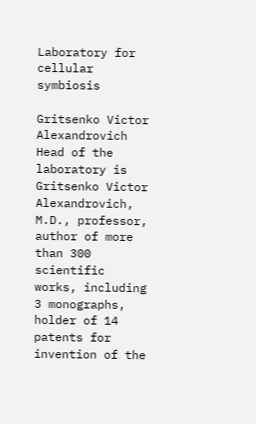Laboratory for cellular symbiosis

Gritsenko Victor Alexandrovich Head of the laboratory is Gritsenko Victor Alexandrovich, M.D., professor, author of more than 300 scientific works, including 3 monographs, holder of 14 patents for invention of the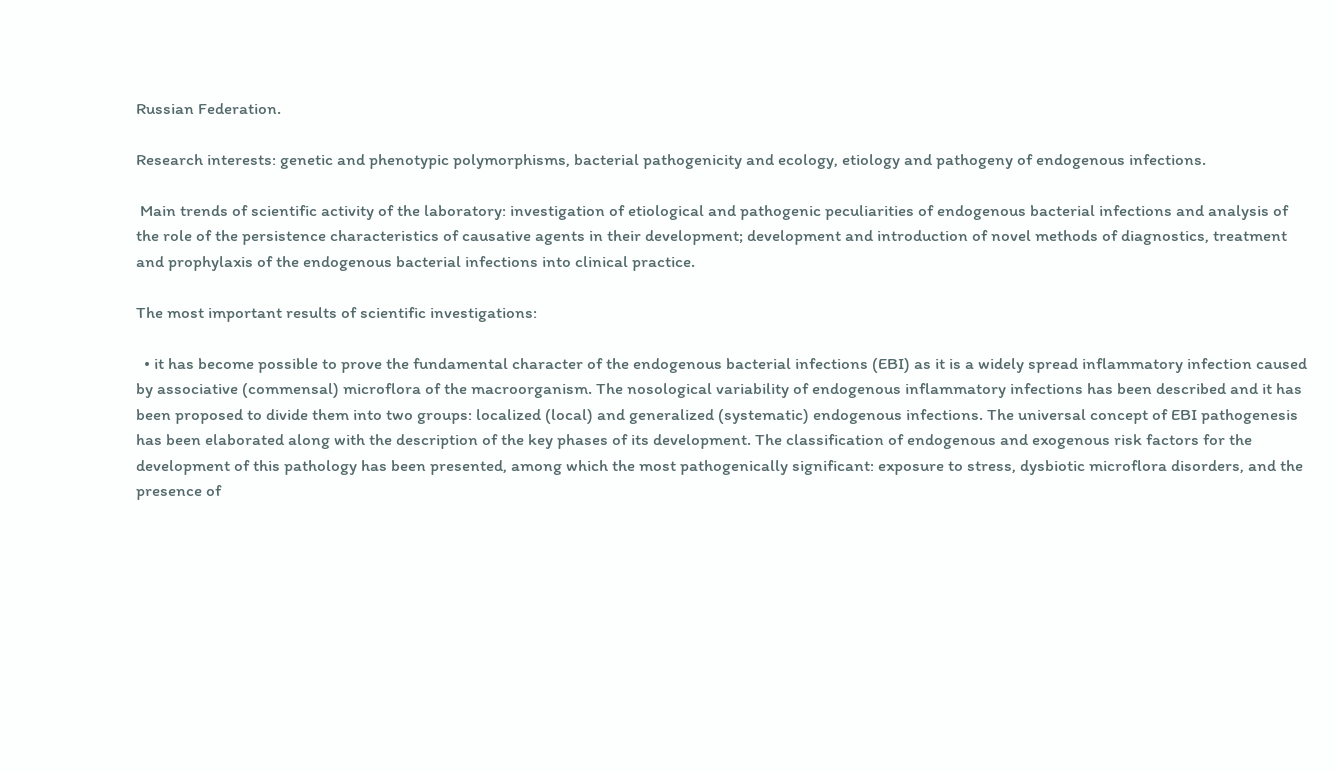Russian Federation.

Research interests: genetic and phenotypic polymorphisms, bacterial pathogenicity and ecology, etiology and pathogeny of endogenous infections.

 Main trends of scientific activity of the laboratory: investigation of etiological and pathogenic peculiarities of endogenous bacterial infections and analysis of the role of the persistence characteristics of causative agents in their development; development and introduction of novel methods of diagnostics, treatment and prophylaxis of the endogenous bacterial infections into clinical practice.

The most important results of scientific investigations:

  • it has become possible to prove the fundamental character of the endogenous bacterial infections (EBI) as it is a widely spread inflammatory infection caused by associative (commensal) microflora of the macroorganism. The nosological variability of endogenous inflammatory infections has been described and it has been proposed to divide them into two groups: localized (local) and generalized (systematic) endogenous infections. The universal concept of EBI pathogenesis has been elaborated along with the description of the key phases of its development. The classification of endogenous and exogenous risk factors for the development of this pathology has been presented, among which the most pathogenically significant: exposure to stress, dysbiotic microflora disorders, and the presence of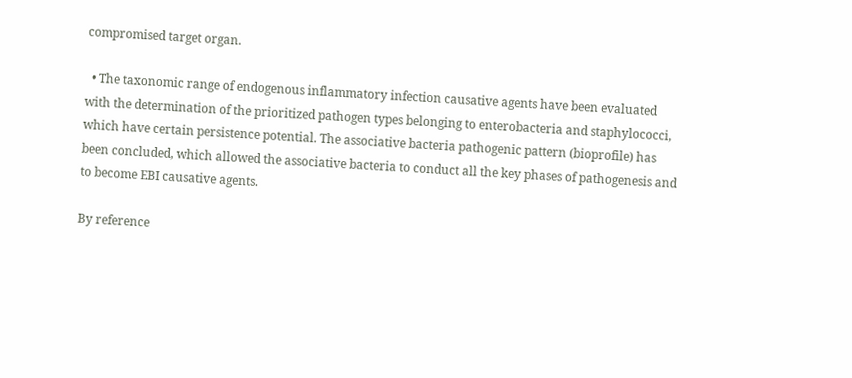compromised target organ.

  • The taxonomic range of endogenous inflammatory infection causative agents have been evaluated with the determination of the prioritized pathogen types belonging to enterobacteria and staphylococci, which have certain persistence potential. The associative bacteria pathogenic pattern (bioprofile) has been concluded, which allowed the associative bacteria to conduct all the key phases of pathogenesis and to become EBI causative agents.

By reference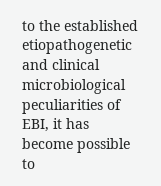to the established etiopathogenetic and clinical microbiological peculiarities of EBI, it has become possible to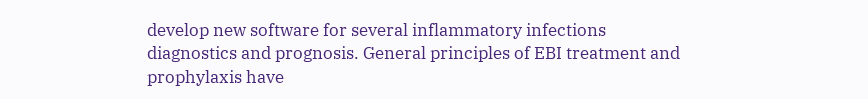develop new software for several inflammatory infections diagnostics and prognosis. General principles of EBI treatment and prophylaxis have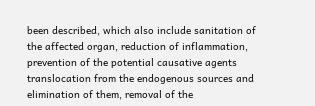been described, which also include sanitation of the affected organ, reduction of inflammation, prevention of the potential causative agents translocation from the endogenous sources and elimination of them, removal of the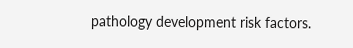pathology development risk factors.